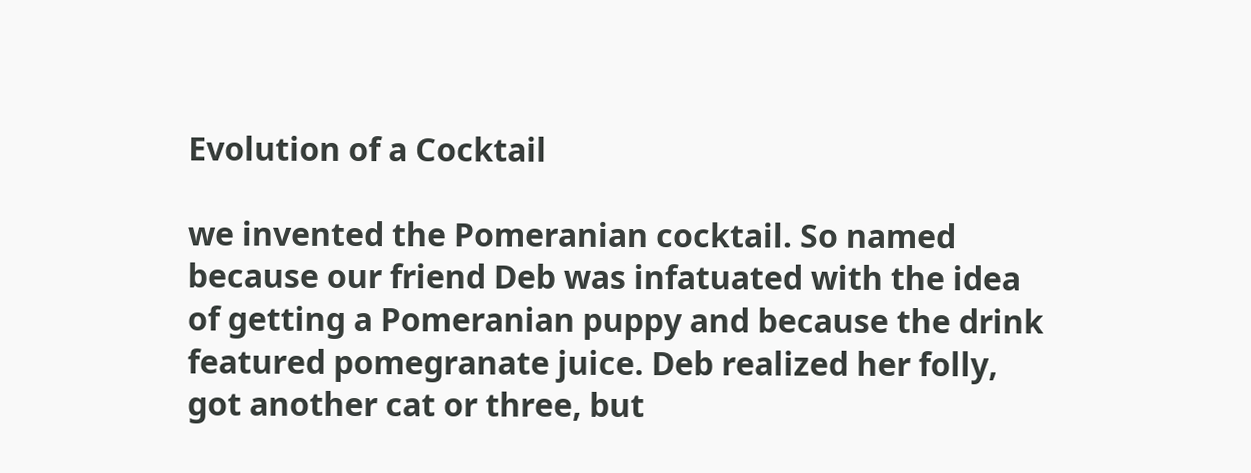Evolution of a Cocktail

we invented the Pomeranian cocktail. So named because our friend Deb was infatuated with the idea of getting a Pomeranian puppy and because the drink featured pomegranate juice. Deb realized her folly, got another cat or three, but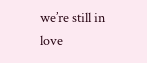we’re still in love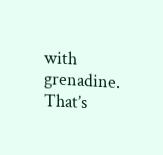with grenadine. That’s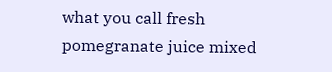what you call fresh pomegranate juice mixed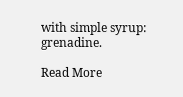with simple syrup: grenadine.

Read More